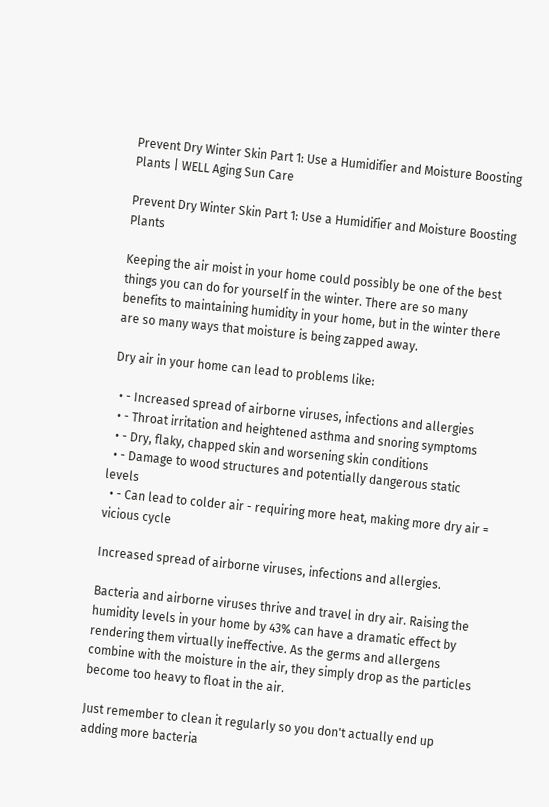Prevent Dry Winter Skin Part 1: Use a Humidifier and Moisture Boosting Plants | WELL Aging Sun Care

Prevent Dry Winter Skin Part 1: Use a Humidifier and Moisture Boosting Plants

Keeping the air moist in your home could possibly be one of the best things you can do for yourself in the winter. There are so many benefits to maintaining humidity in your home, but in the winter there are so many ways that moisture is being zapped away.

Dry air in your home can lead to problems like:

  • - Increased spread of airborne viruses, infections and allergies
  • - Throat irritation and heightened asthma and snoring symptoms
  • - Dry, flaky, chapped skin and worsening skin conditions
  • - Damage to wood structures and potentially dangerous static levels
  • - Can lead to colder air - requiring more heat, making more dry air = vicious cycle

Increased spread of airborne viruses, infections and allergies.

Bacteria and airborne viruses thrive and travel in dry air. Raising the humidity levels in your home by 43% can have a dramatic effect by rendering them virtually ineffective. As the germs and allergens combine with the moisture in the air, they simply drop as the particles become too heavy to float in the air.

Just remember to clean it regularly so you don't actually end up adding more bacteria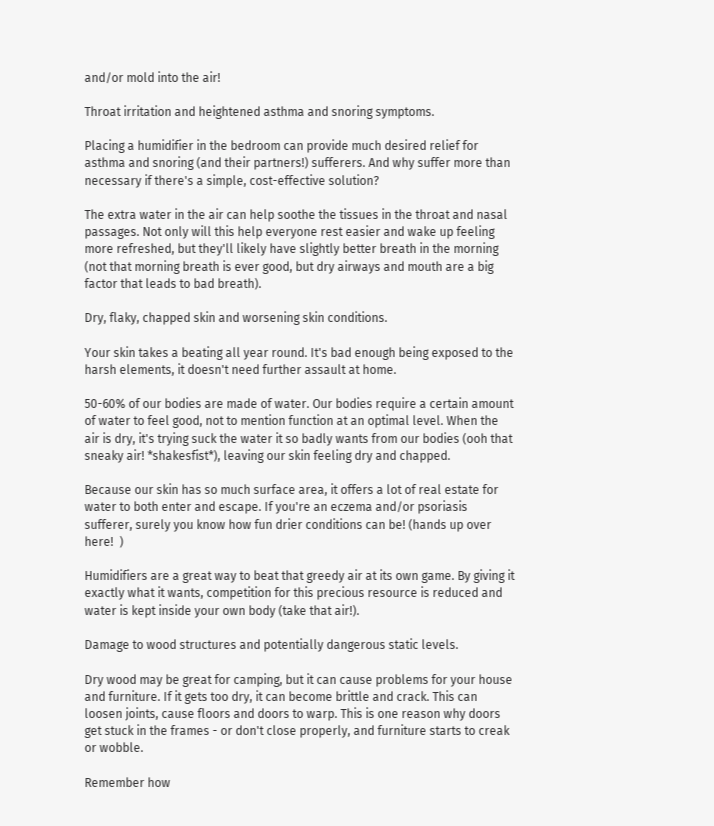and/or mold into the air!

Throat irritation and heightened asthma and snoring symptoms.

Placing a humidifier in the bedroom can provide much desired relief for asthma and snoring (and their partners!) sufferers. And why suffer more than necessary if there's a simple, cost-effective solution?

The extra water in the air can help soothe the tissues in the throat and nasal passages. Not only will this help everyone rest easier and wake up feeling more refreshed, but they'll likely have slightly better breath in the morning (not that morning breath is ever good, but dry airways and mouth are a big factor that leads to bad breath).

Dry, flaky, chapped skin and worsening skin conditions.

Your skin takes a beating all year round. It's bad enough being exposed to the harsh elements, it doesn't need further assault at home.

50-60% of our bodies are made of water. Our bodies require a certain amount of water to feel good, not to mention function at an optimal level. When the air is dry, it's trying suck the water it so badly wants from our bodies (ooh that sneaky air! *shakesfist*), leaving our skin feeling dry and chapped.

Because our skin has so much surface area, it offers a lot of real estate for water to both enter and escape. If you're an eczema and/or psoriasis sufferer, surely you know how fun drier conditions can be! (hands up over here!  )

Humidifiers are a great way to beat that greedy air at its own game. By giving it exactly what it wants, competition for this precious resource is reduced and water is kept inside your own body (take that air!).

Damage to wood structures and potentially dangerous static levels.

Dry wood may be great for camping, but it can cause problems for your house and furniture. If it gets too dry, it can become brittle and crack. This can loosen joints, cause floors and doors to warp. This is one reason why doors get stuck in the frames - or don't close properly, and furniture starts to creak or wobble.

Remember how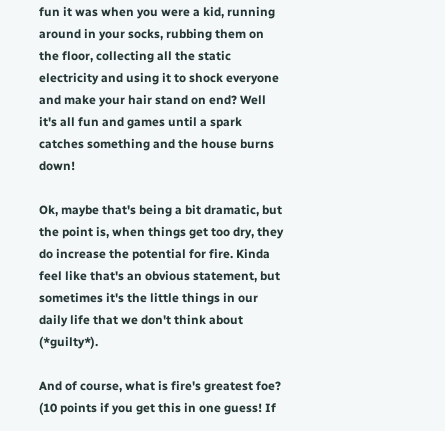fun it was when you were a kid, running around in your socks, rubbing them on the floor, collecting all the static electricity and using it to shock everyone and make your hair stand on end? Well it's all fun and games until a spark catches something and the house burns down!

Ok, maybe that's being a bit dramatic, but the point is, when things get too dry, they do increase the potential for fire. Kinda feel like that's an obvious statement, but sometimes it's the little things in our daily life that we don't think about (*guilty*).

And of course, what is fire's greatest foe? (10 points if you get this in one guess! If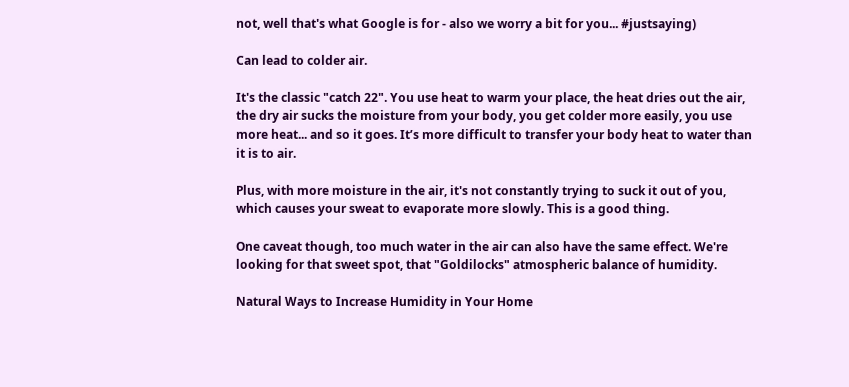not, well that's what Google is for - also we worry a bit for you... #justsaying)

Can lead to colder air.

It's the classic "catch 22". You use heat to warm your place, the heat dries out the air, the dry air sucks the moisture from your body, you get colder more easily, you use more heat... and so it goes. It’s more difficult to transfer your body heat to water than it is to air.

Plus, with more moisture in the air, it's not constantly trying to suck it out of you, which causes your sweat to evaporate more slowly. This is a good thing.

One caveat though, too much water in the air can also have the same effect. We're looking for that sweet spot, that "Goldilocks" atmospheric balance of humidity.

Natural Ways to Increase Humidity in Your Home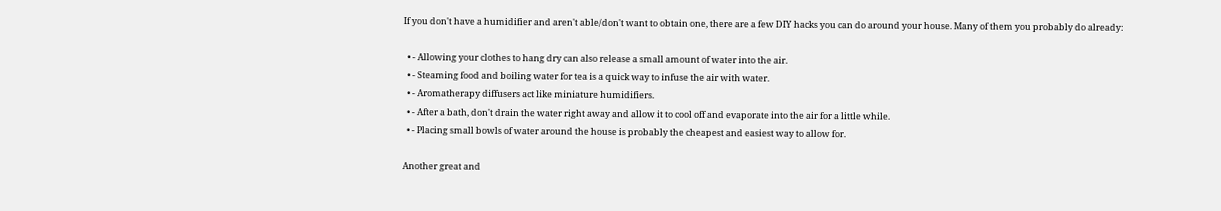If you don't have a humidifier and aren't able/don't want to obtain one, there are a few DIY hacks you can do around your house. Many of them you probably do already:

  • - Allowing your clothes to hang dry can also release a small amount of water into the air.
  • - Steaming food and boiling water for tea is a quick way to infuse the air with water.
  • - Aromatherapy diffusers act like miniature humidifiers.
  • - After a bath, don't drain the water right away and allow it to cool off and evaporate into the air for a little while.
  • - Placing small bowls of water around the house is probably the cheapest and easiest way to allow for.

Another great and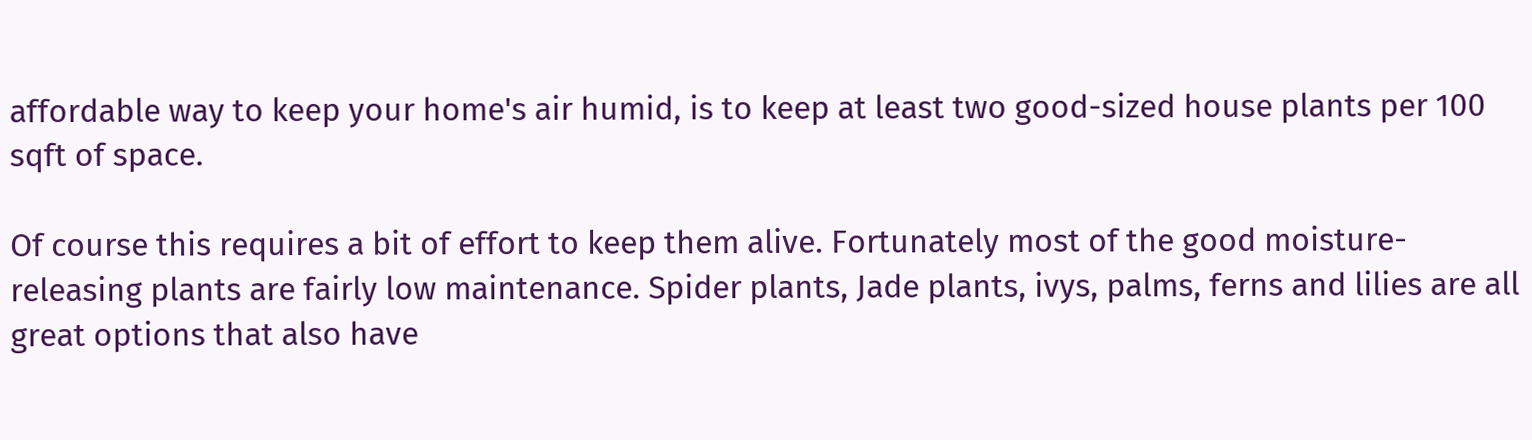affordable way to keep your home's air humid, is to keep at least two good-sized house plants per 100 sqft of space.

Of course this requires a bit of effort to keep them alive. Fortunately most of the good moisture-releasing plants are fairly low maintenance. Spider plants, Jade plants, ivys, palms, ferns and lilies are all great options that also have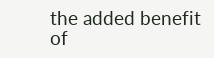the added benefit of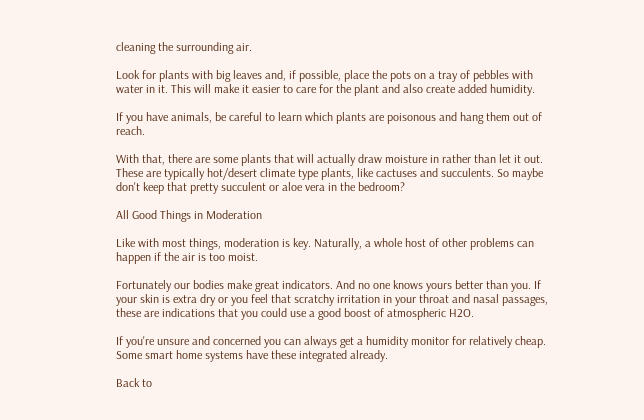cleaning the surrounding air.

Look for plants with big leaves and, if possible, place the pots on a tray of pebbles with water in it. This will make it easier to care for the plant and also create added humidity.

If you have animals, be careful to learn which plants are poisonous and hang them out of reach.

With that, there are some plants that will actually draw moisture in rather than let it out. These are typically hot/desert climate type plants, like cactuses and succulents. So maybe don't keep that pretty succulent or aloe vera in the bedroom?

All Good Things in Moderation

Like with most things, moderation is key. Naturally, a whole host of other problems can happen if the air is too moist.

Fortunately our bodies make great indicators. And no one knows yours better than you. If your skin is extra dry or you feel that scratchy irritation in your throat and nasal passages, these are indications that you could use a good boost of atmospheric H2O.

If you're unsure and concerned you can always get a humidity monitor for relatively cheap. Some smart home systems have these integrated already.

Back to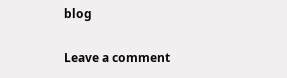blog

Leave a comment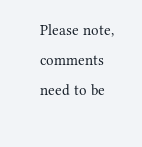Please note, comments need to be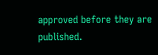approved before they are published.